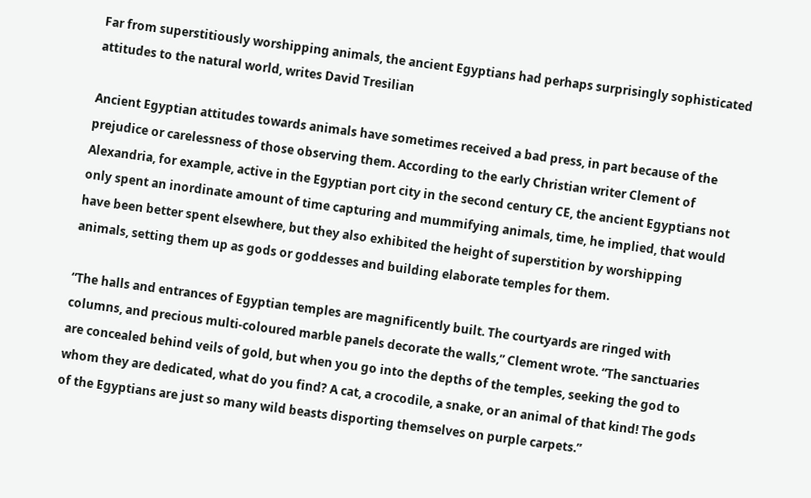Far from superstitiously worshipping animals, the ancient Egyptians had perhaps surprisingly sophisticated attitudes to the natural world, writes David Tresilian

Ancient Egyptian attitudes towards animals have sometimes received a bad press, in part because of the prejudice or carelessness of those observing them. According to the early Christian writer Clement of Alexandria, for example, active in the Egyptian port city in the second century CE, the ancient Egyptians not only spent an inordinate amount of time capturing and mummifying animals, time, he implied, that would have been better spent elsewhere, but they also exhibited the height of superstition by worshipping animals, setting them up as gods or goddesses and building elaborate temples for them.

“The halls and entrances of Egyptian temples are magnificently built. The courtyards are ringed with columns, and precious multi-coloured marble panels decorate the walls,” Clement wrote. “The sanctuaries are concealed behind veils of gold, but when you go into the depths of the temples, seeking the god to whom they are dedicated, what do you find? A cat, a crocodile, a snake, or an animal of that kind! The gods of the Egyptians are just so many wild beasts disporting themselves on purple carpets.”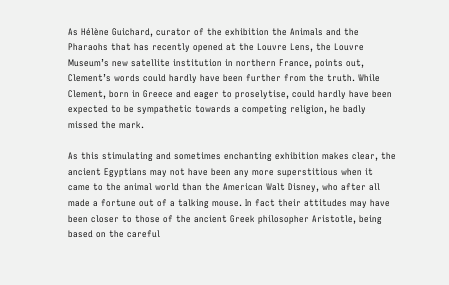As Hélène Guichard, curator of the exhibition the Animals and the Pharaohs that has recently opened at the Louvre Lens, the Louvre Museum’s new satellite institution in northern France, points out, Clement’s words could hardly have been further from the truth. While Clement, born in Greece and eager to proselytise, could hardly have been expected to be sympathetic towards a competing religion, he badly missed the mark.

As this stimulating and sometimes enchanting exhibition makes clear, the ancient Egyptians may not have been any more superstitious when it came to the animal world than the American Walt Disney, who after all made a fortune out of a talking mouse. In fact their attitudes may have been closer to those of the ancient Greek philosopher Aristotle, being based on the careful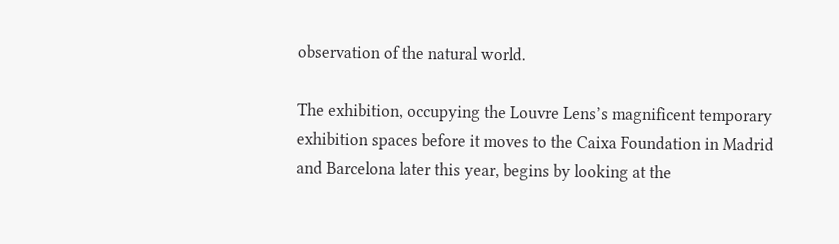observation of the natural world.

The exhibition, occupying the Louvre Lens’s magnificent temporary exhibition spaces before it moves to the Caixa Foundation in Madrid and Barcelona later this year, begins by looking at the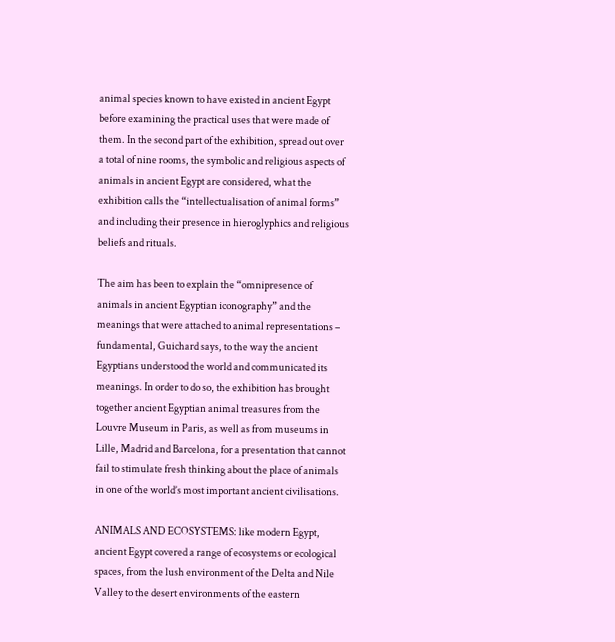animal species known to have existed in ancient Egypt before examining the practical uses that were made of them. In the second part of the exhibition, spread out over a total of nine rooms, the symbolic and religious aspects of animals in ancient Egypt are considered, what the exhibition calls the “intellectualisation of animal forms” and including their presence in hieroglyphics and religious beliefs and rituals.

The aim has been to explain the “omnipresence of animals in ancient Egyptian iconography” and the meanings that were attached to animal representations – fundamental, Guichard says, to the way the ancient Egyptians understood the world and communicated its meanings. In order to do so, the exhibition has brought together ancient Egyptian animal treasures from the Louvre Museum in Paris, as well as from museums in Lille, Madrid and Barcelona, for a presentation that cannot fail to stimulate fresh thinking about the place of animals in one of the world’s most important ancient civilisations.

ANIMALS AND ECOSYSTEMS: like modern Egypt, ancient Egypt covered a range of ecosystems or ecological spaces, from the lush environment of the Delta and Nile Valley to the desert environments of the eastern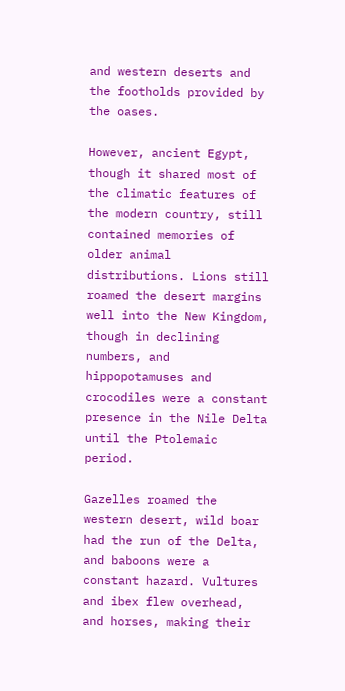and western deserts and the footholds provided by the oases.

However, ancient Egypt, though it shared most of the climatic features of the modern country, still contained memories of older animal distributions. Lions still roamed the desert margins well into the New Kingdom, though in declining numbers, and hippopotamuses and crocodiles were a constant presence in the Nile Delta until the Ptolemaic period.

Gazelles roamed the western desert, wild boar had the run of the Delta, and baboons were a constant hazard. Vultures and ibex flew overhead, and horses, making their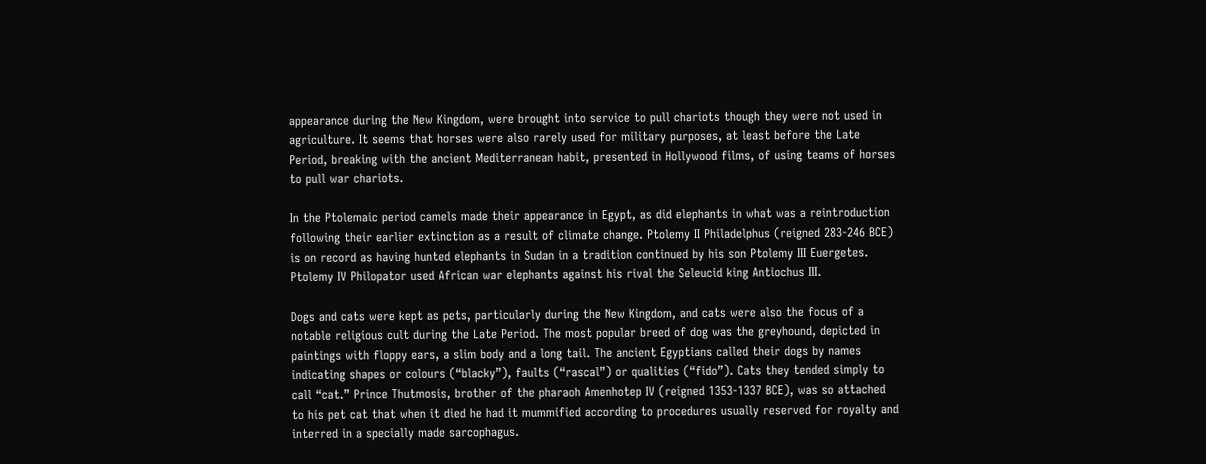appearance during the New Kingdom, were brought into service to pull chariots though they were not used in agriculture. It seems that horses were also rarely used for military purposes, at least before the Late Period, breaking with the ancient Mediterranean habit, presented in Hollywood films, of using teams of horses to pull war chariots.

In the Ptolemaic period camels made their appearance in Egypt, as did elephants in what was a reintroduction following their earlier extinction as a result of climate change. Ptolemy II Philadelphus (reigned 283-246 BCE) is on record as having hunted elephants in Sudan in a tradition continued by his son Ptolemy III Euergetes. Ptolemy IV Philopator used African war elephants against his rival the Seleucid king Antiochus III.

Dogs and cats were kept as pets, particularly during the New Kingdom, and cats were also the focus of a notable religious cult during the Late Period. The most popular breed of dog was the greyhound, depicted in paintings with floppy ears, a slim body and a long tail. The ancient Egyptians called their dogs by names indicating shapes or colours (“blacky”), faults (“rascal”) or qualities (“fido”). Cats they tended simply to call “cat.” Prince Thutmosis, brother of the pharaoh Amenhotep IV (reigned 1353-1337 BCE), was so attached to his pet cat that when it died he had it mummified according to procedures usually reserved for royalty and interred in a specially made sarcophagus.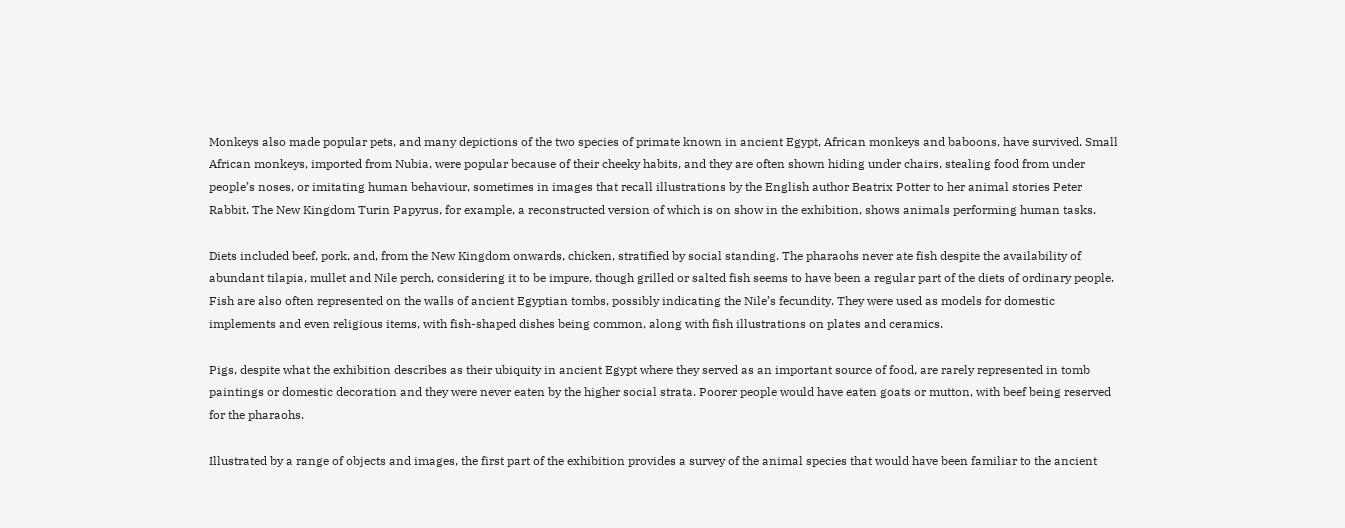Monkeys also made popular pets, and many depictions of the two species of primate known in ancient Egypt, African monkeys and baboons, have survived. Small African monkeys, imported from Nubia, were popular because of their cheeky habits, and they are often shown hiding under chairs, stealing food from under people’s noses, or imitating human behaviour, sometimes in images that recall illustrations by the English author Beatrix Potter to her animal stories Peter Rabbit. The New Kingdom Turin Papyrus, for example, a reconstructed version of which is on show in the exhibition, shows animals performing human tasks.

Diets included beef, pork, and, from the New Kingdom onwards, chicken, stratified by social standing. The pharaohs never ate fish despite the availability of abundant tilapia, mullet and Nile perch, considering it to be impure, though grilled or salted fish seems to have been a regular part of the diets of ordinary people. Fish are also often represented on the walls of ancient Egyptian tombs, possibly indicating the Nile’s fecundity. They were used as models for domestic implements and even religious items, with fish-shaped dishes being common, along with fish illustrations on plates and ceramics.

Pigs, despite what the exhibition describes as their ubiquity in ancient Egypt where they served as an important source of food, are rarely represented in tomb paintings or domestic decoration and they were never eaten by the higher social strata. Poorer people would have eaten goats or mutton, with beef being reserved for the pharaohs.

Illustrated by a range of objects and images, the first part of the exhibition provides a survey of the animal species that would have been familiar to the ancient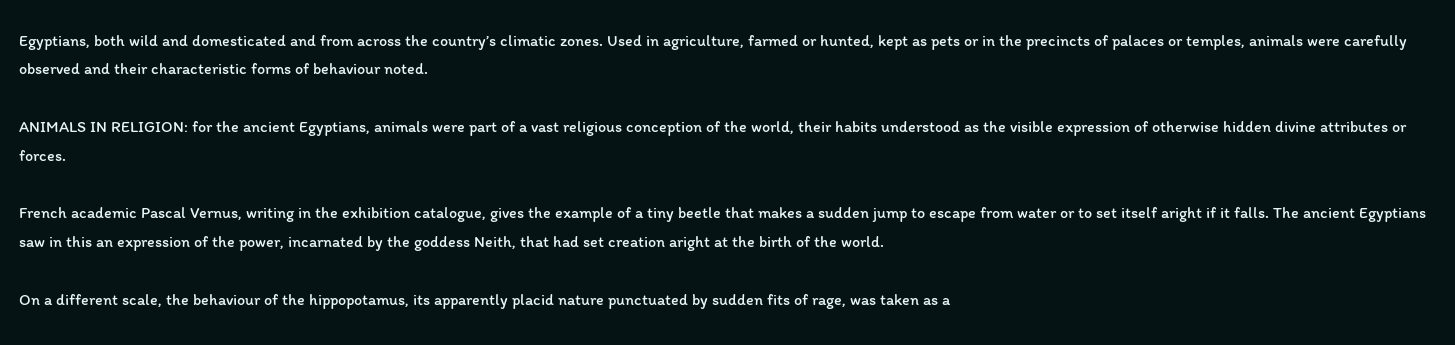Egyptians, both wild and domesticated and from across the country’s climatic zones. Used in agriculture, farmed or hunted, kept as pets or in the precincts of palaces or temples, animals were carefully observed and their characteristic forms of behaviour noted.

ANIMALS IN RELIGION: for the ancient Egyptians, animals were part of a vast religious conception of the world, their habits understood as the visible expression of otherwise hidden divine attributes or forces.

French academic Pascal Vernus, writing in the exhibition catalogue, gives the example of a tiny beetle that makes a sudden jump to escape from water or to set itself aright if it falls. The ancient Egyptians saw in this an expression of the power, incarnated by the goddess Neith, that had set creation aright at the birth of the world.

On a different scale, the behaviour of the hippopotamus, its apparently placid nature punctuated by sudden fits of rage, was taken as a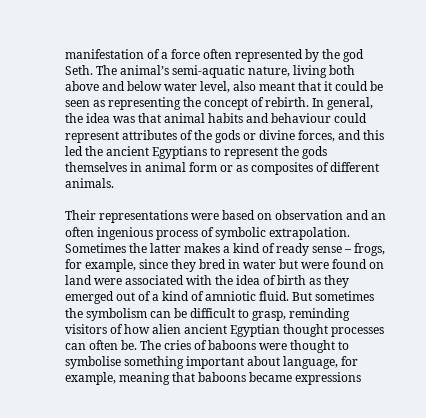manifestation of a force often represented by the god Seth. The animal’s semi-aquatic nature, living both above and below water level, also meant that it could be seen as representing the concept of rebirth. In general, the idea was that animal habits and behaviour could represent attributes of the gods or divine forces, and this led the ancient Egyptians to represent the gods themselves in animal form or as composites of different animals.

Their representations were based on observation and an often ingenious process of symbolic extrapolation. Sometimes the latter makes a kind of ready sense – frogs, for example, since they bred in water but were found on land were associated with the idea of birth as they emerged out of a kind of amniotic fluid. But sometimes the symbolism can be difficult to grasp, reminding visitors of how alien ancient Egyptian thought processes can often be. The cries of baboons were thought to symbolise something important about language, for example, meaning that baboons became expressions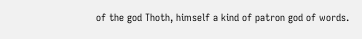of the god Thoth, himself a kind of patron god of words.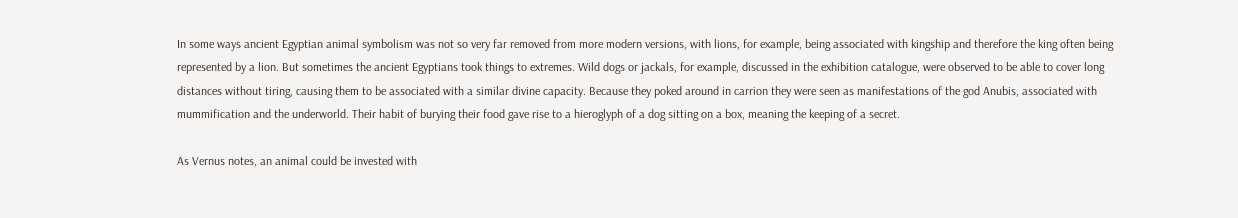In some ways ancient Egyptian animal symbolism was not so very far removed from more modern versions, with lions, for example, being associated with kingship and therefore the king often being represented by a lion. But sometimes the ancient Egyptians took things to extremes. Wild dogs or jackals, for example, discussed in the exhibition catalogue, were observed to be able to cover long distances without tiring, causing them to be associated with a similar divine capacity. Because they poked around in carrion they were seen as manifestations of the god Anubis, associated with mummification and the underworld. Their habit of burying their food gave rise to a hieroglyph of a dog sitting on a box, meaning the keeping of a secret.

As Vernus notes, an animal could be invested with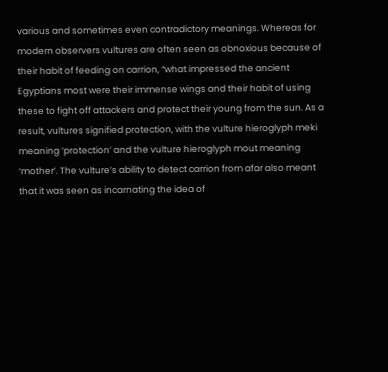various and sometimes even contradictory meanings. Whereas for modern observers vultures are often seen as obnoxious because of their habit of feeding on carrion, “what impressed the ancient Egyptians most were their immense wings and their habit of using these to fight off attackers and protect their young from the sun. As a result, vultures signified protection, with the vulture hieroglyph meki meaning ‘protection’ and the vulture hieroglyph mout meaning ‘mother’. The vulture’s ability to detect carrion from afar also meant that it was seen as incarnating the idea of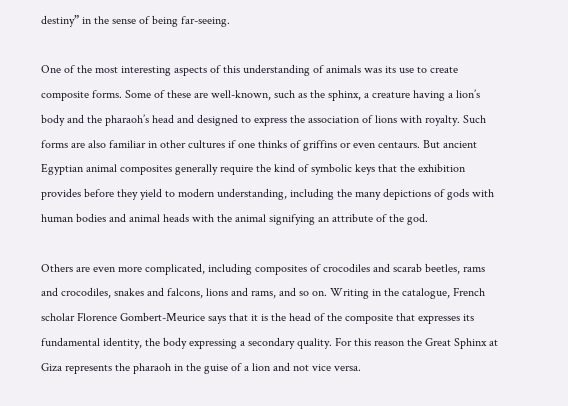destiny” in the sense of being far-seeing.

One of the most interesting aspects of this understanding of animals was its use to create composite forms. Some of these are well-known, such as the sphinx, a creature having a lion’s body and the pharaoh’s head and designed to express the association of lions with royalty. Such forms are also familiar in other cultures if one thinks of griffins or even centaurs. But ancient Egyptian animal composites generally require the kind of symbolic keys that the exhibition provides before they yield to modern understanding, including the many depictions of gods with human bodies and animal heads with the animal signifying an attribute of the god.

Others are even more complicated, including composites of crocodiles and scarab beetles, rams and crocodiles, snakes and falcons, lions and rams, and so on. Writing in the catalogue, French scholar Florence Gombert-Meurice says that it is the head of the composite that expresses its fundamental identity, the body expressing a secondary quality. For this reason the Great Sphinx at Giza represents the pharaoh in the guise of a lion and not vice versa.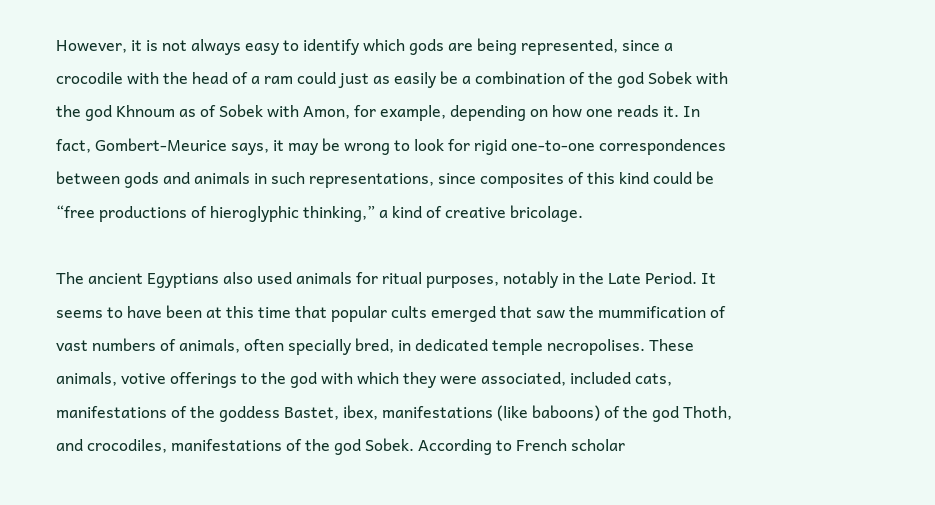However, it is not always easy to identify which gods are being represented, since a crocodile with the head of a ram could just as easily be a combination of the god Sobek with the god Khnoum as of Sobek with Amon, for example, depending on how one reads it. In fact, Gombert-Meurice says, it may be wrong to look for rigid one-to-one correspondences between gods and animals in such representations, since composites of this kind could be “free productions of hieroglyphic thinking,” a kind of creative bricolage.

The ancient Egyptians also used animals for ritual purposes, notably in the Late Period. It seems to have been at this time that popular cults emerged that saw the mummification of vast numbers of animals, often specially bred, in dedicated temple necropolises. These animals, votive offerings to the god with which they were associated, included cats, manifestations of the goddess Bastet, ibex, manifestations (like baboons) of the god Thoth, and crocodiles, manifestations of the god Sobek. According to French scholar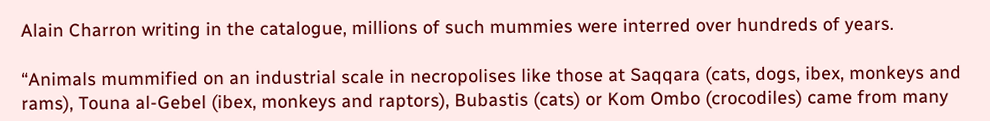Alain Charron writing in the catalogue, millions of such mummies were interred over hundreds of years.

“Animals mummified on an industrial scale in necropolises like those at Saqqara (cats, dogs, ibex, monkeys and rams), Touna al-Gebel (ibex, monkeys and raptors), Bubastis (cats) or Kom Ombo (crocodiles) came from many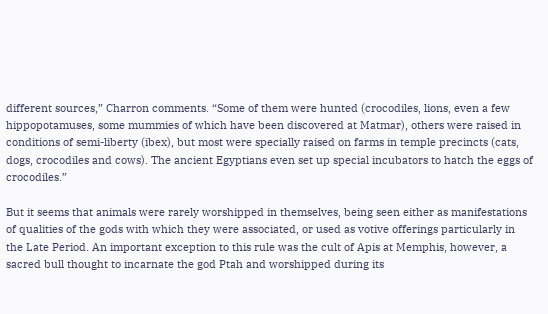different sources,” Charron comments. “Some of them were hunted (crocodiles, lions, even a few hippopotamuses, some mummies of which have been discovered at Matmar), others were raised in conditions of semi-liberty (ibex), but most were specially raised on farms in temple precincts (cats, dogs, crocodiles and cows). The ancient Egyptians even set up special incubators to hatch the eggs of crocodiles.”

But it seems that animals were rarely worshipped in themselves, being seen either as manifestations of qualities of the gods with which they were associated, or used as votive offerings particularly in the Late Period. An important exception to this rule was the cult of Apis at Memphis, however, a sacred bull thought to incarnate the god Ptah and worshipped during its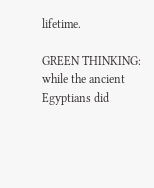lifetime.

GREEN THINKING: while the ancient Egyptians did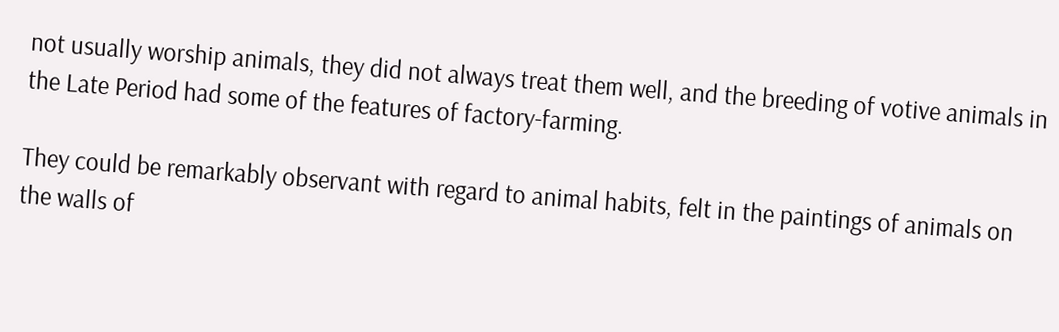not usually worship animals, they did not always treat them well, and the breeding of votive animals in the Late Period had some of the features of factory-farming.

They could be remarkably observant with regard to animal habits, felt in the paintings of animals on the walls of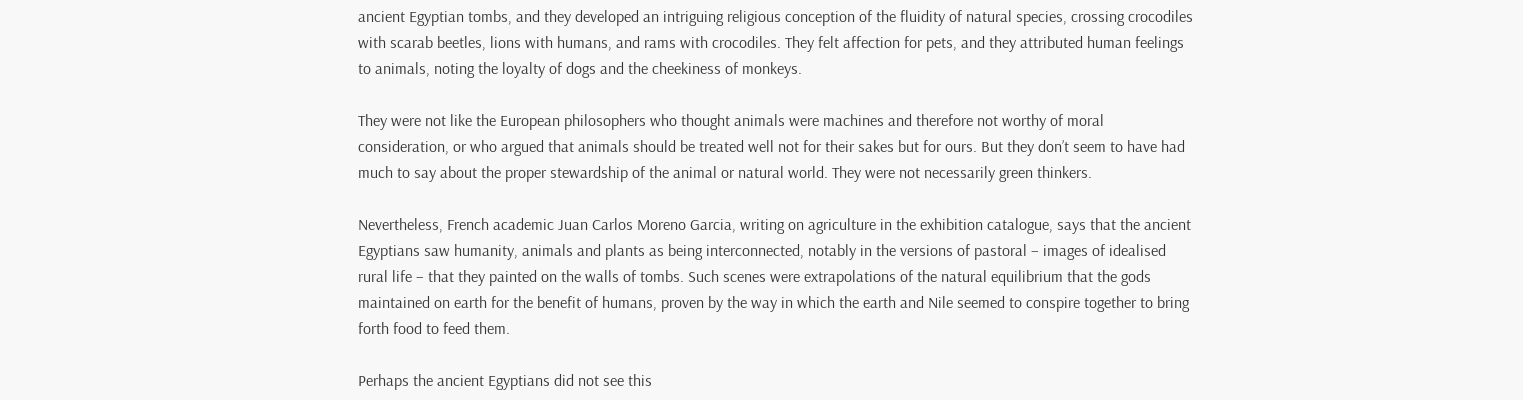ancient Egyptian tombs, and they developed an intriguing religious conception of the fluidity of natural species, crossing crocodiles with scarab beetles, lions with humans, and rams with crocodiles. They felt affection for pets, and they attributed human feelings to animals, noting the loyalty of dogs and the cheekiness of monkeys.

They were not like the European philosophers who thought animals were machines and therefore not worthy of moral consideration, or who argued that animals should be treated well not for their sakes but for ours. But they don’t seem to have had much to say about the proper stewardship of the animal or natural world. They were not necessarily green thinkers.

Nevertheless, French academic Juan Carlos Moreno Garcia, writing on agriculture in the exhibition catalogue, says that the ancient Egyptians saw humanity, animals and plants as being interconnected, notably in the versions of pastoral – images of idealised rural life – that they painted on the walls of tombs. Such scenes were extrapolations of the natural equilibrium that the gods maintained on earth for the benefit of humans, proven by the way in which the earth and Nile seemed to conspire together to bring forth food to feed them.

Perhaps the ancient Egyptians did not see this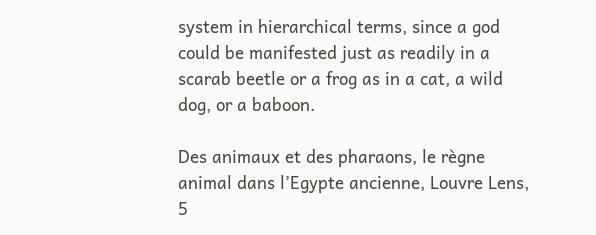system in hierarchical terms, since a god could be manifested just as readily in a scarab beetle or a frog as in a cat, a wild dog, or a baboon.

Des animaux et des pharaons, le règne animal dans l’Egypte ancienne, Louvre Lens, 5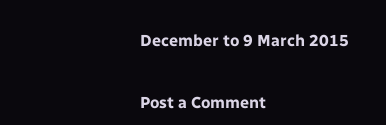December to 9 March 2015


Post a Comment